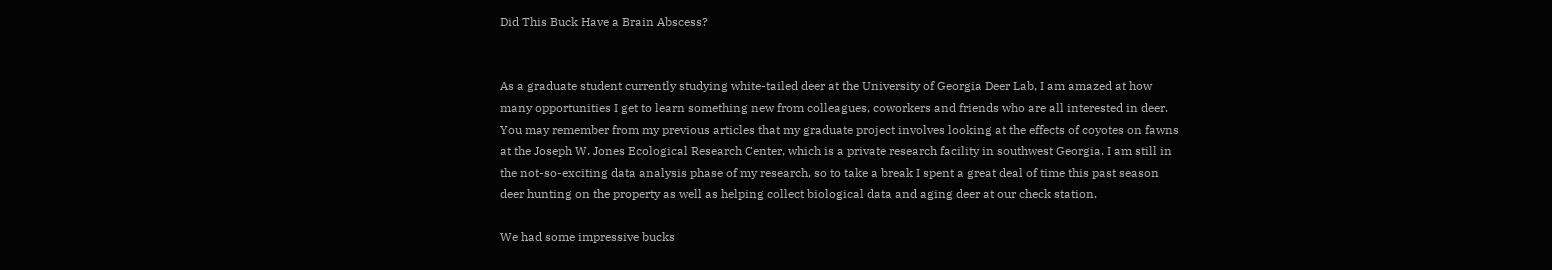Did This Buck Have a Brain Abscess?


As a graduate student currently studying white-tailed deer at the University of Georgia Deer Lab, I am amazed at how many opportunities I get to learn something new from colleagues, coworkers and friends who are all interested in deer. You may remember from my previous articles that my graduate project involves looking at the effects of coyotes on fawns at the Joseph W. Jones Ecological Research Center, which is a private research facility in southwest Georgia. I am still in the not-so-exciting data analysis phase of my research, so to take a break I spent a great deal of time this past season deer hunting on the property as well as helping collect biological data and aging deer at our check station.

We had some impressive bucks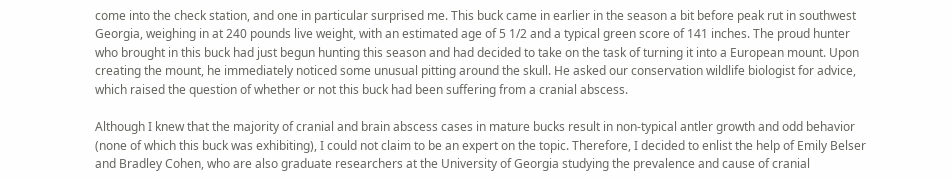come into the check station, and one in particular surprised me. This buck came in earlier in the season a bit before peak rut in southwest Georgia, weighing in at 240 pounds live weight, with an estimated age of 5 1/2 and a typical green score of 141 inches. The proud hunter who brought in this buck had just begun hunting this season and had decided to take on the task of turning it into a European mount. Upon creating the mount, he immediately noticed some unusual pitting around the skull. He asked our conservation wildlife biologist for advice, which raised the question of whether or not this buck had been suffering from a cranial abscess.

Although I knew that the majority of cranial and brain abscess cases in mature bucks result in non-typical antler growth and odd behavior (none of which this buck was exhibiting), I could not claim to be an expert on the topic. Therefore, I decided to enlist the help of Emily Belser and Bradley Cohen, who are also graduate researchers at the University of Georgia studying the prevalence and cause of cranial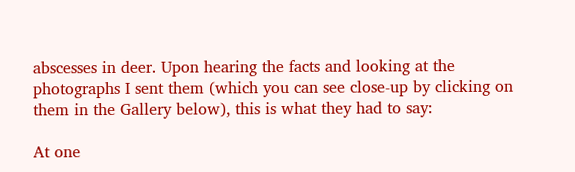abscesses in deer. Upon hearing the facts and looking at the photographs I sent them (which you can see close-up by clicking on them in the Gallery below), this is what they had to say:

At one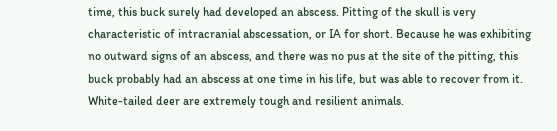time, this buck surely had developed an abscess. Pitting of the skull is very characteristic of intracranial abscessation, or IA for short. Because he was exhibiting no outward signs of an abscess, and there was no pus at the site of the pitting, this buck probably had an abscess at one time in his life, but was able to recover from it. White-tailed deer are extremely tough and resilient animals.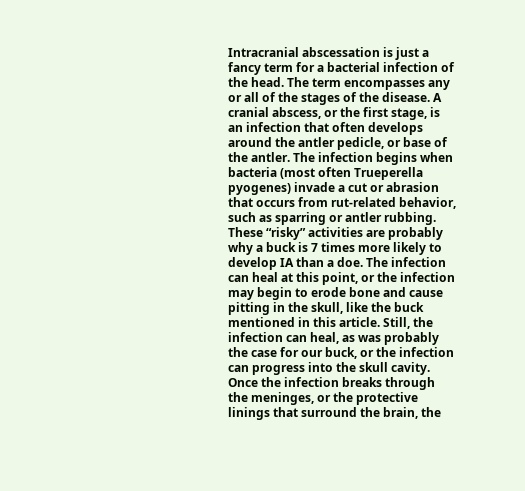Intracranial abscessation is just a fancy term for a bacterial infection of the head. The term encompasses any or all of the stages of the disease. A cranial abscess, or the first stage, is an infection that often develops around the antler pedicle, or base of the antler. The infection begins when bacteria (most often Trueperella pyogenes) invade a cut or abrasion that occurs from rut-related behavior, such as sparring or antler rubbing. These “risky” activities are probably why a buck is 7 times more likely to develop IA than a doe. The infection can heal at this point, or the infection may begin to erode bone and cause pitting in the skull, like the buck mentioned in this article. Still, the infection can heal, as was probably the case for our buck, or the infection can progress into the skull cavity. Once the infection breaks through the meninges, or the protective linings that surround the brain, the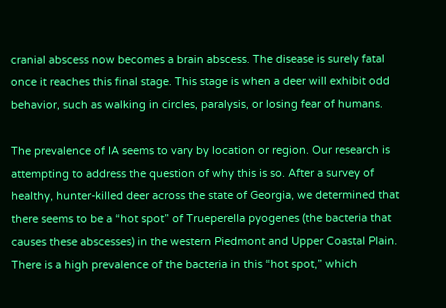cranial abscess now becomes a brain abscess. The disease is surely fatal once it reaches this final stage. This stage is when a deer will exhibit odd behavior, such as walking in circles, paralysis, or losing fear of humans.

The prevalence of IA seems to vary by location or region. Our research is attempting to address the question of why this is so. After a survey of healthy, hunter-killed deer across the state of Georgia, we determined that there seems to be a “hot spot” of Trueperella pyogenes (the bacteria that causes these abscesses) in the western Piedmont and Upper Coastal Plain. There is a high prevalence of the bacteria in this “hot spot,” which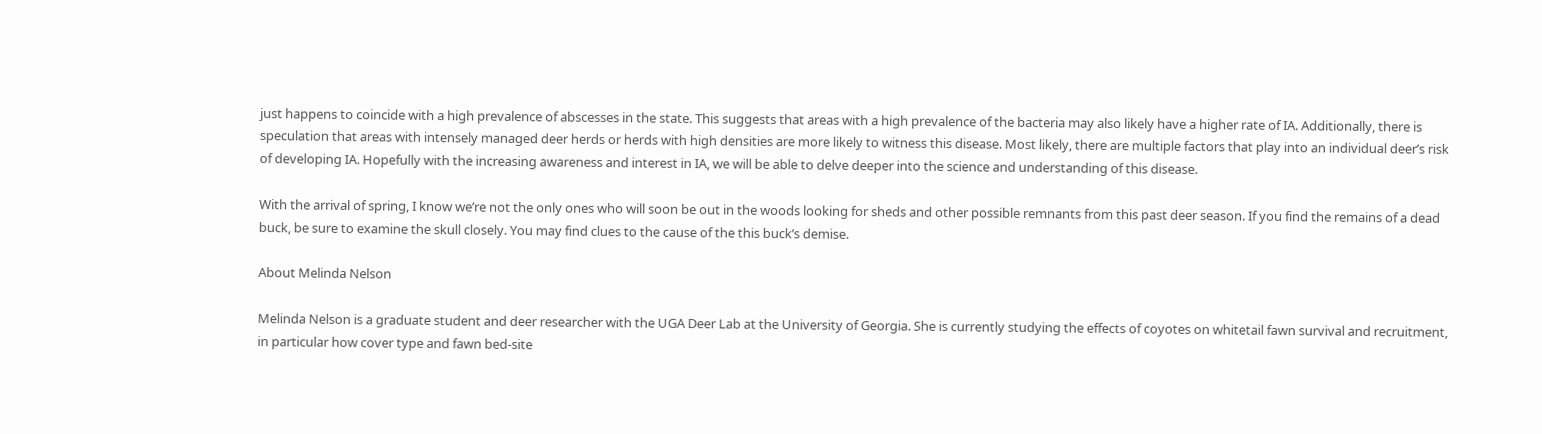just happens to coincide with a high prevalence of abscesses in the state. This suggests that areas with a high prevalence of the bacteria may also likely have a higher rate of IA. Additionally, there is speculation that areas with intensely managed deer herds or herds with high densities are more likely to witness this disease. Most likely, there are multiple factors that play into an individual deer’s risk of developing IA. Hopefully with the increasing awareness and interest in IA, we will be able to delve deeper into the science and understanding of this disease.

With the arrival of spring, I know we’re not the only ones who will soon be out in the woods looking for sheds and other possible remnants from this past deer season. If you find the remains of a dead buck, be sure to examine the skull closely. You may find clues to the cause of the this buck’s demise.

About Melinda Nelson

Melinda Nelson is a graduate student and deer researcher with the UGA Deer Lab at the University of Georgia. She is currently studying the effects of coyotes on whitetail fawn survival and recruitment, in particular how cover type and fawn bed-site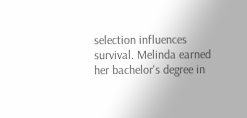selection influences survival. Melinda earned her bachelor's degree in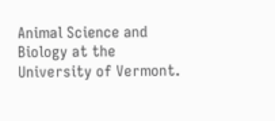Animal Science and Biology at the University of Vermont.